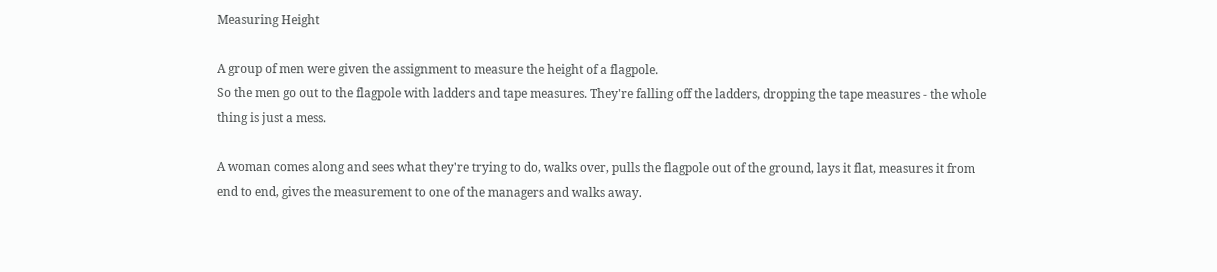Measuring Height

A group of men were given the assignment to measure the height of a flagpole.
So the men go out to the flagpole with ladders and tape measures. They're falling off the ladders, dropping the tape measures - the whole thing is just a mess.

A woman comes along and sees what they're trying to do, walks over, pulls the flagpole out of the ground, lays it flat, measures it from end to end, gives the measurement to one of the managers and walks away.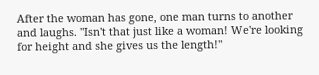After the woman has gone, one man turns to another and laughs. "Isn't that just like a woman! We're looking for height and she gives us the length!"